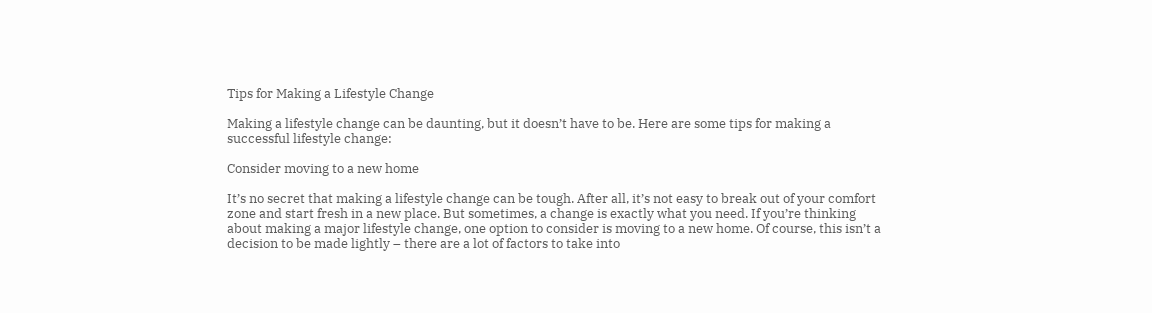Tips for Making a Lifestyle Change

Making a lifestyle change can be daunting, but it doesn’t have to be. Here are some tips for making a successful lifestyle change:

Consider moving to a new home

It’s no secret that making a lifestyle change can be tough. After all, it’s not easy to break out of your comfort zone and start fresh in a new place. But sometimes, a change is exactly what you need. If you’re thinking about making a major lifestyle change, one option to consider is moving to a new home. Of course, this isn’t a decision to be made lightly – there are a lot of factors to take into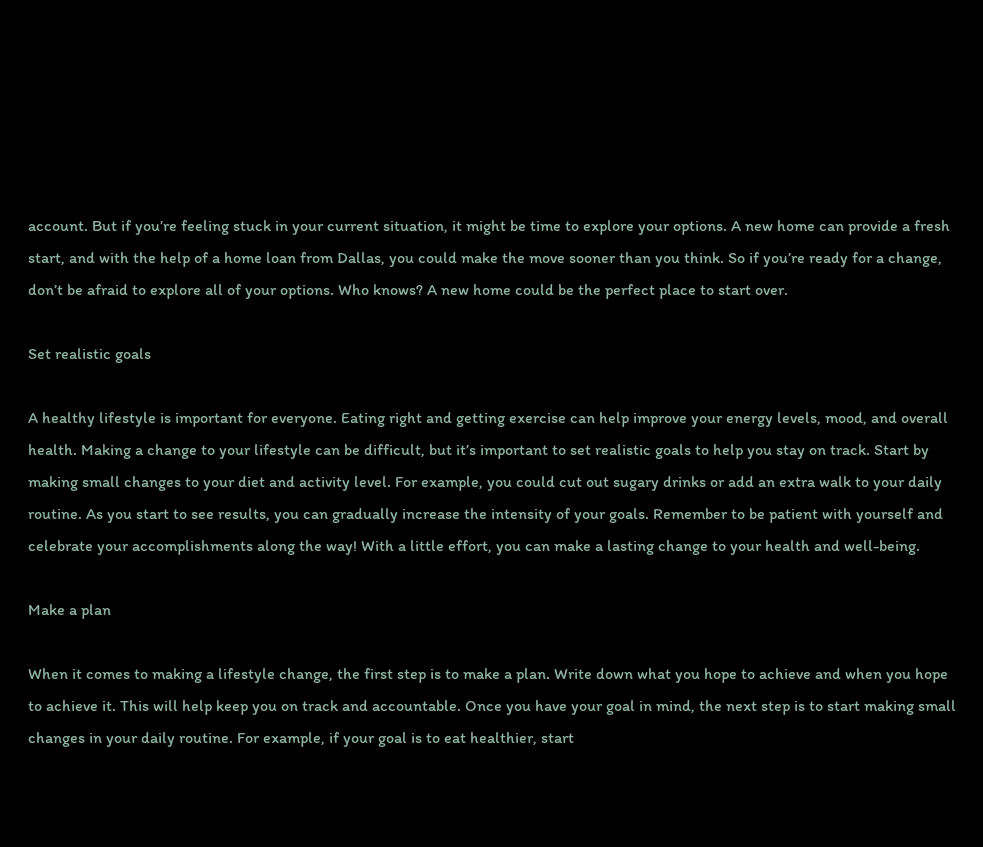account. But if you’re feeling stuck in your current situation, it might be time to explore your options. A new home can provide a fresh start, and with the help of a home loan from Dallas, you could make the move sooner than you think. So if you’re ready for a change, don’t be afraid to explore all of your options. Who knows? A new home could be the perfect place to start over.

Set realistic goals

A healthy lifestyle is important for everyone. Eating right and getting exercise can help improve your energy levels, mood, and overall health. Making a change to your lifestyle can be difficult, but it’s important to set realistic goals to help you stay on track. Start by making small changes to your diet and activity level. For example, you could cut out sugary drinks or add an extra walk to your daily routine. As you start to see results, you can gradually increase the intensity of your goals. Remember to be patient with yourself and celebrate your accomplishments along the way! With a little effort, you can make a lasting change to your health and well-being.

Make a plan

When it comes to making a lifestyle change, the first step is to make a plan. Write down what you hope to achieve and when you hope to achieve it. This will help keep you on track and accountable. Once you have your goal in mind, the next step is to start making small changes in your daily routine. For example, if your goal is to eat healthier, start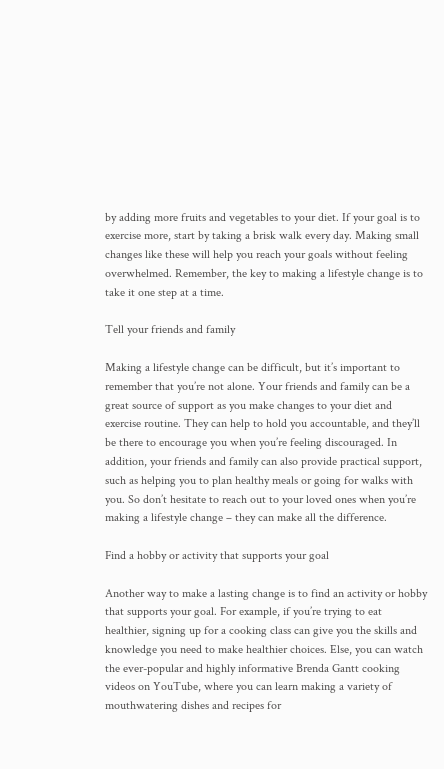by adding more fruits and vegetables to your diet. If your goal is to exercise more, start by taking a brisk walk every day. Making small changes like these will help you reach your goals without feeling overwhelmed. Remember, the key to making a lifestyle change is to take it one step at a time.

Tell your friends and family

Making a lifestyle change can be difficult, but it’s important to remember that you’re not alone. Your friends and family can be a great source of support as you make changes to your diet and exercise routine. They can help to hold you accountable, and they’ll be there to encourage you when you’re feeling discouraged. In addition, your friends and family can also provide practical support, such as helping you to plan healthy meals or going for walks with you. So don’t hesitate to reach out to your loved ones when you’re making a lifestyle change – they can make all the difference.

Find a hobby or activity that supports your goal

Another way to make a lasting change is to find an activity or hobby that supports your goal. For example, if you’re trying to eat healthier, signing up for a cooking class can give you the skills and knowledge you need to make healthier choices. Else, you can watch the ever-popular and highly informative Brenda Gantt cooking videos on YouTube, where you can learn making a variety of mouthwatering dishes and recipes for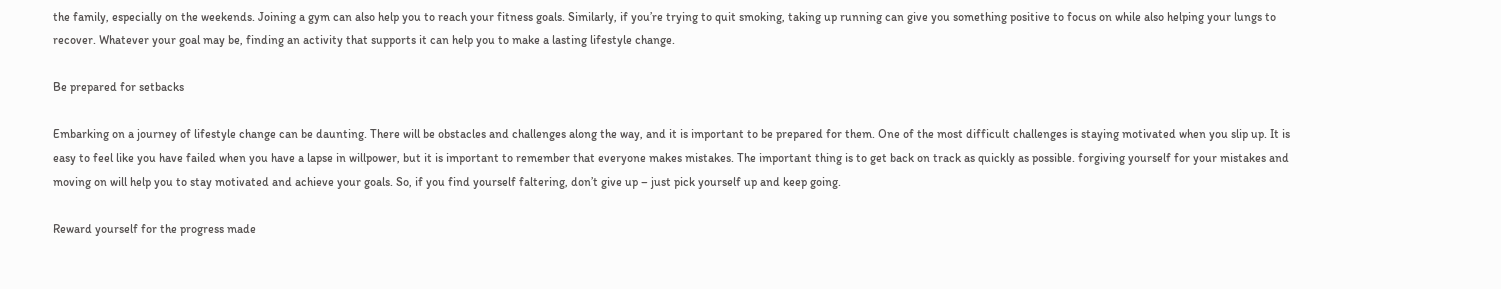the family, especially on the weekends. Joining a gym can also help you to reach your fitness goals. Similarly, if you’re trying to quit smoking, taking up running can give you something positive to focus on while also helping your lungs to recover. Whatever your goal may be, finding an activity that supports it can help you to make a lasting lifestyle change.

Be prepared for setbacks

Embarking on a journey of lifestyle change can be daunting. There will be obstacles and challenges along the way, and it is important to be prepared for them. One of the most difficult challenges is staying motivated when you slip up. It is easy to feel like you have failed when you have a lapse in willpower, but it is important to remember that everyone makes mistakes. The important thing is to get back on track as quickly as possible. forgiving yourself for your mistakes and moving on will help you to stay motivated and achieve your goals. So, if you find yourself faltering, don’t give up – just pick yourself up and keep going.

Reward yourself for the progress made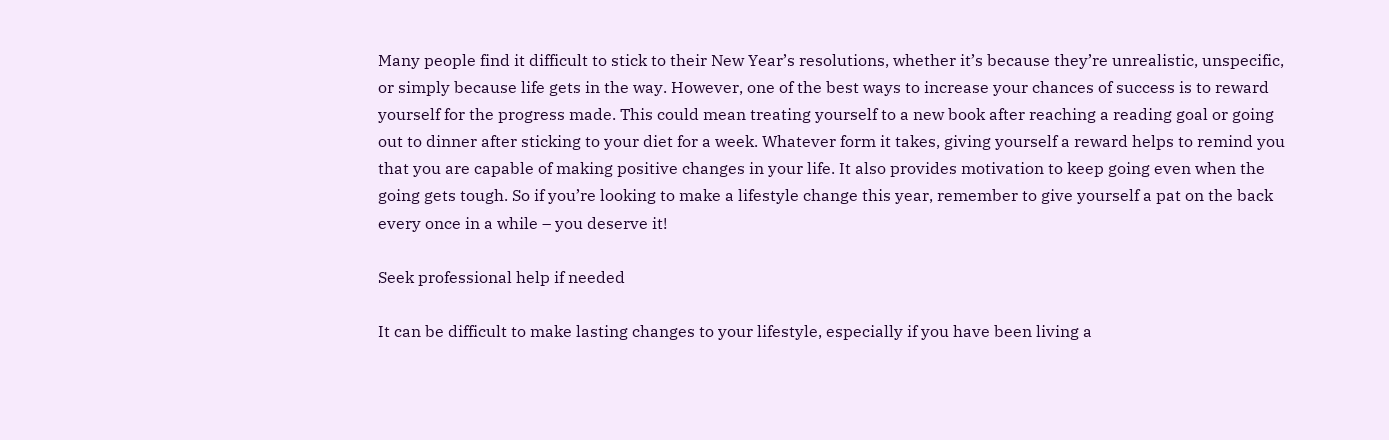Many people find it difficult to stick to their New Year’s resolutions, whether it’s because they’re unrealistic, unspecific, or simply because life gets in the way. However, one of the best ways to increase your chances of success is to reward yourself for the progress made. This could mean treating yourself to a new book after reaching a reading goal or going out to dinner after sticking to your diet for a week. Whatever form it takes, giving yourself a reward helps to remind you that you are capable of making positive changes in your life. It also provides motivation to keep going even when the going gets tough. So if you’re looking to make a lifestyle change this year, remember to give yourself a pat on the back every once in a while – you deserve it!

Seek professional help if needed

It can be difficult to make lasting changes to your lifestyle, especially if you have been living a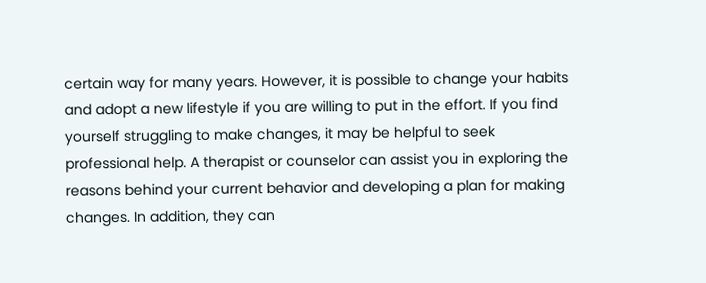certain way for many years. However, it is possible to change your habits and adopt a new lifestyle if you are willing to put in the effort. If you find yourself struggling to make changes, it may be helpful to seek professional help. A therapist or counselor can assist you in exploring the reasons behind your current behavior and developing a plan for making changes. In addition, they can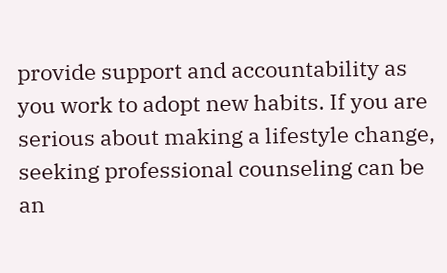provide support and accountability as you work to adopt new habits. If you are serious about making a lifestyle change, seeking professional counseling can be an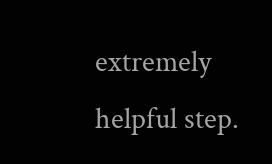extremely helpful step.